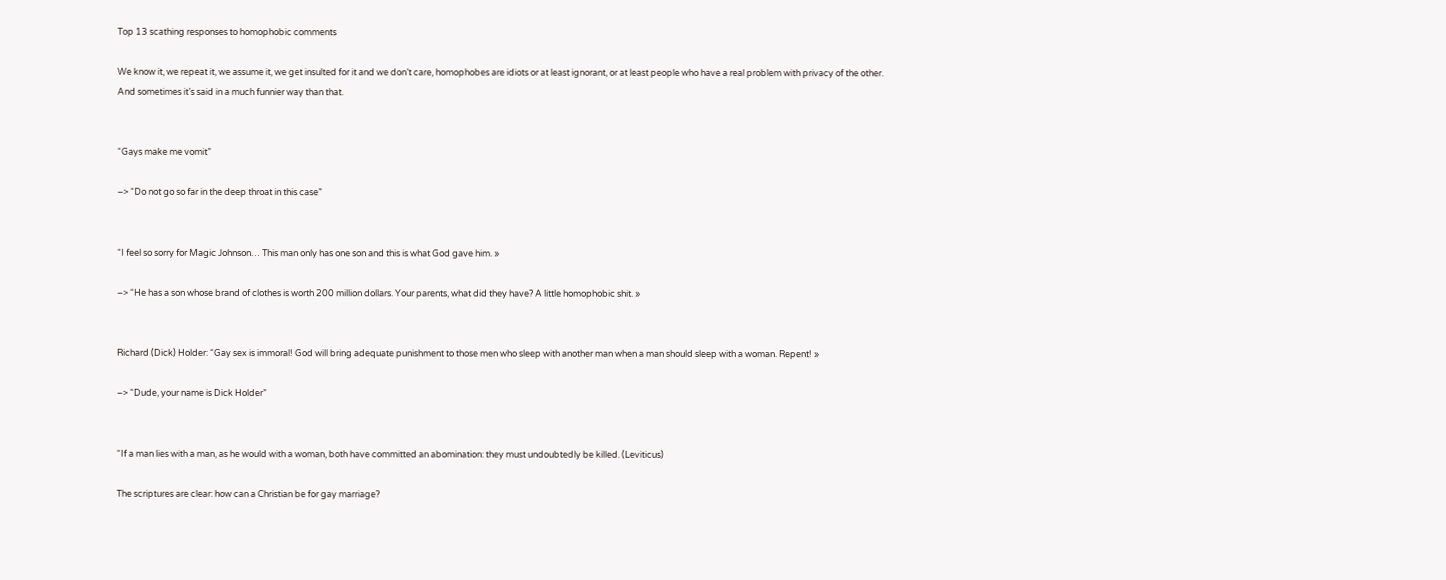Top 13 scathing responses to homophobic comments

We know it, we repeat it, we assume it, we get insulted for it and we don’t care, homophobes are idiots or at least ignorant, or at least people who have a real problem with privacy of the other. And sometimes it’s said in a much funnier way than that.


“Gays make me vomit”

–> “Do not go so far in the deep throat in this case”


“I feel so sorry for Magic Johnson… This man only has one son and this is what God gave him. »

–> “He has a son whose brand of clothes is worth 200 million dollars. Your parents, what did they have? A little homophobic shit. »


Richard (Dick) Holder: “Gay sex is immoral! God will bring adequate punishment to those men who sleep with another man when a man should sleep with a woman. Repent! »

–> “Dude, your name is Dick Holder”


“If a man lies with a man, as he would with a woman, both have committed an abomination: they must undoubtedly be killed. (Leviticus)

The scriptures are clear: how can a Christian be for gay marriage?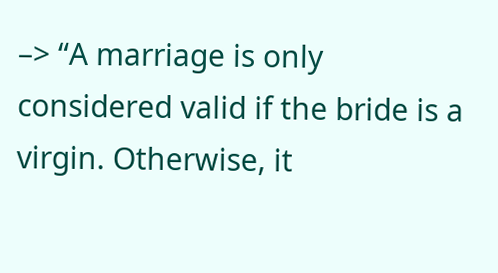–> “A marriage is only considered valid if the bride is a virgin. Otherwise, it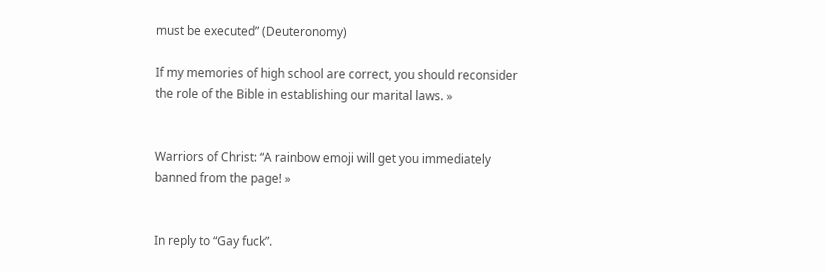must be executed” (Deuteronomy)

If my memories of high school are correct, you should reconsider the role of the Bible in establishing our marital laws. »


Warriors of Christ: “A rainbow emoji will get you immediately banned from the page! »


In reply to “Gay fuck”.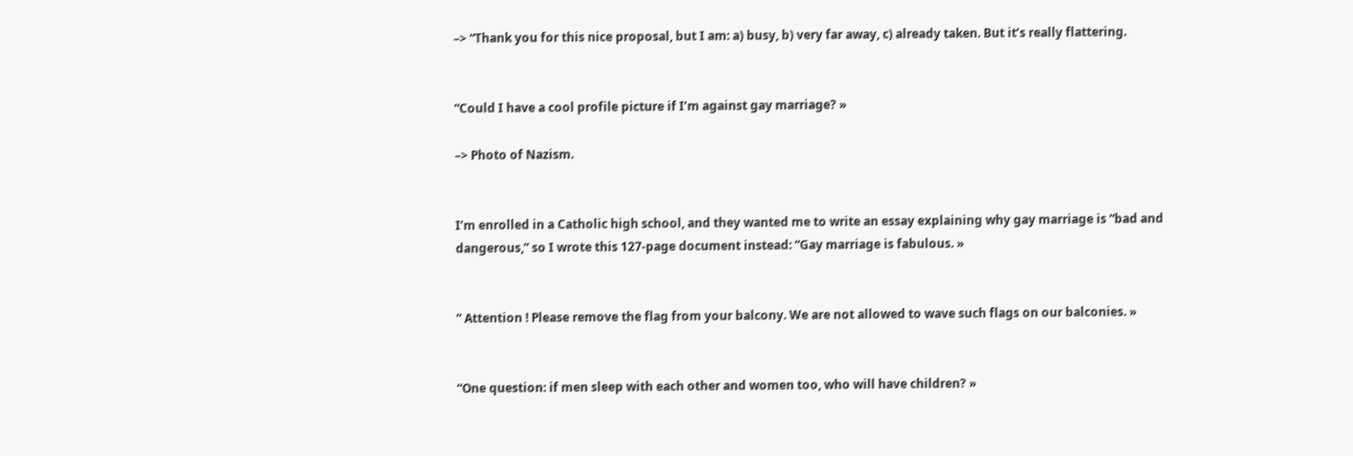–> “Thank you for this nice proposal, but I am: a) busy, b) very far away, c) already taken. But it’s really flattering.


“Could I have a cool profile picture if I’m against gay marriage? »

–> Photo of Nazism.


I’m enrolled in a Catholic high school, and they wanted me to write an essay explaining why gay marriage is “bad and dangerous,” so I wrote this 127-page document instead: “Gay marriage is fabulous. »


” Attention ! Please remove the flag from your balcony. We are not allowed to wave such flags on our balconies. »


“One question: if men sleep with each other and women too, who will have children? »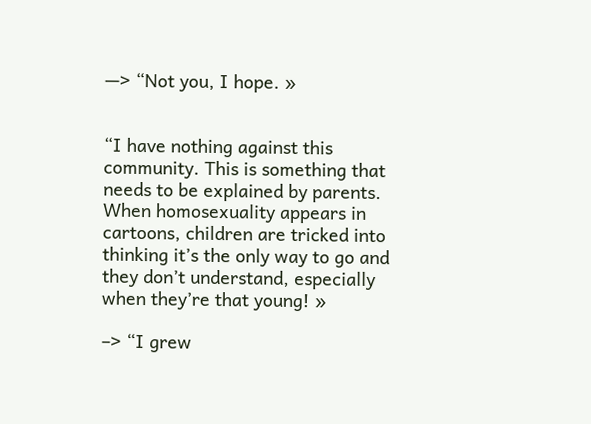—> “Not you, I hope. »


“I have nothing against this community. This is something that needs to be explained by parents. When homosexuality appears in cartoons, children are tricked into thinking it’s the only way to go and they don’t understand, especially when they’re that young! »

–> “I grew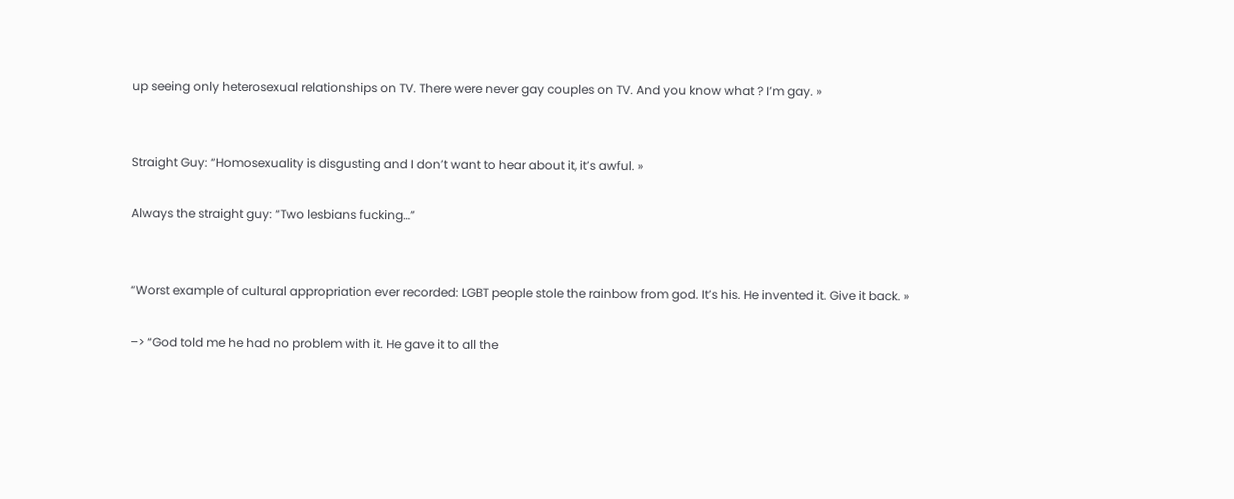up seeing only heterosexual relationships on TV. There were never gay couples on TV. And you know what ? I’m gay. »


Straight Guy: “Homosexuality is disgusting and I don’t want to hear about it, it’s awful. »

Always the straight guy: “Two lesbians fucking…”


“Worst example of cultural appropriation ever recorded: LGBT people stole the rainbow from god. It’s his. He invented it. Give it back. »

–> “God told me he had no problem with it. He gave it to all the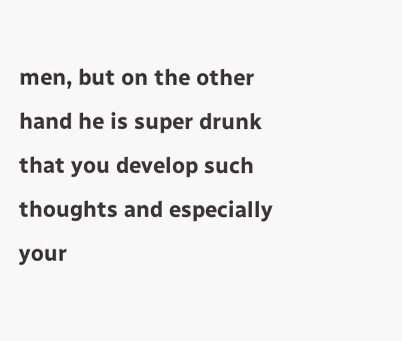men, but on the other hand he is super drunk that you develop such thoughts and especially your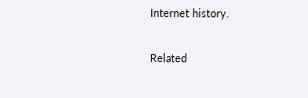Internet history.

Related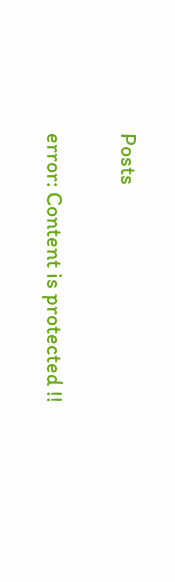Posts

error: Content is protected !!